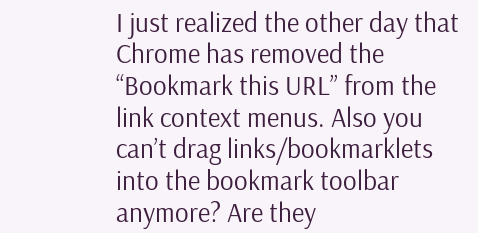I just realized the other day that Chrome has removed the “Bookmark this URL” from the link context menus. Also you can’t drag links/bookmarklets into the bookmark toolbar anymore? Are they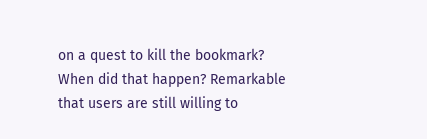on a quest to kill the bookmark? When did that happen? Remarkable that users are still willing to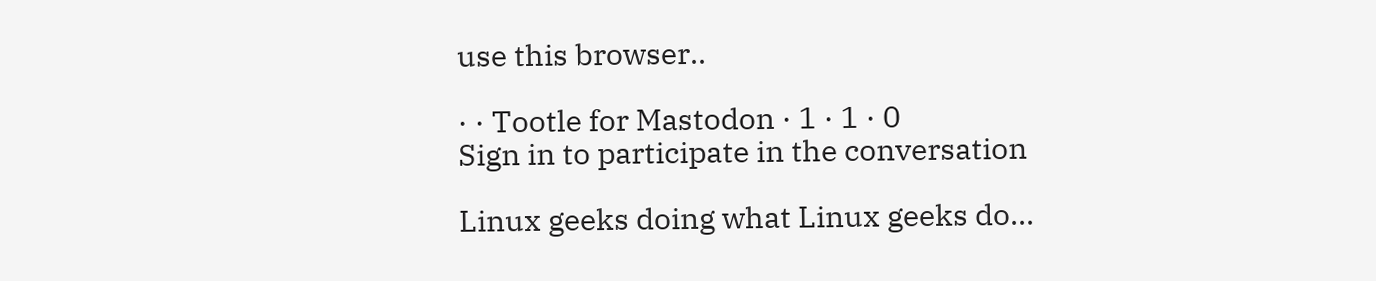use this browser..

· · Tootle for Mastodon · 1 · 1 · 0
Sign in to participate in the conversation

Linux geeks doing what Linux geeks do...